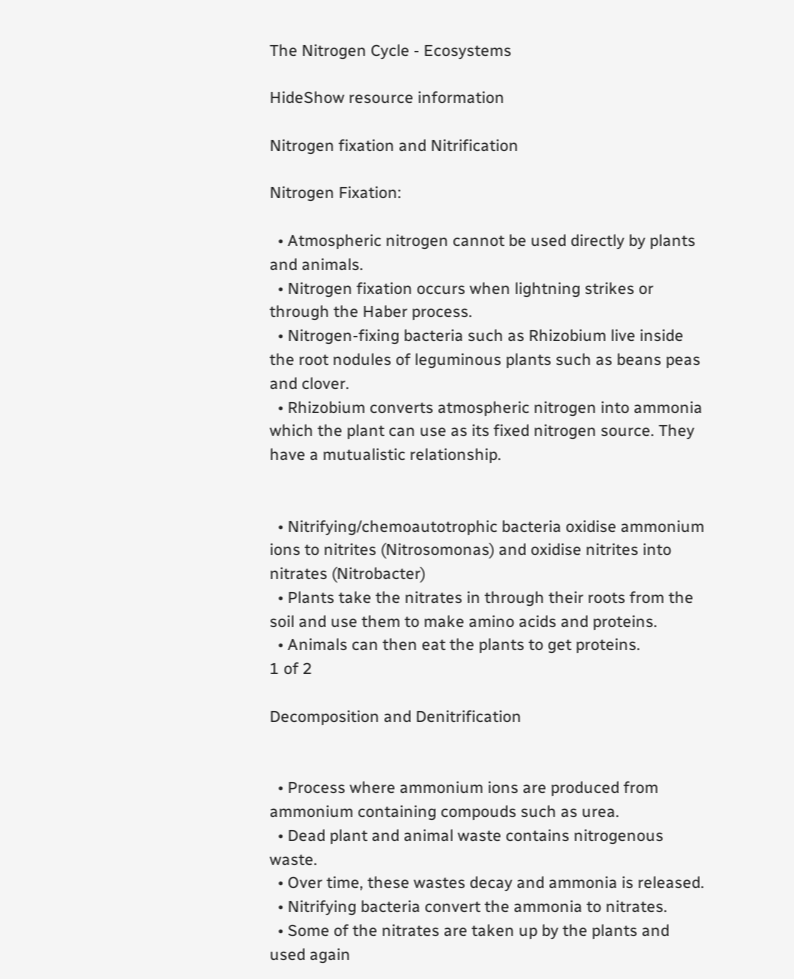The Nitrogen Cycle - Ecosystems

HideShow resource information

Nitrogen fixation and Nitrification

Nitrogen Fixation:

  • Atmospheric nitrogen cannot be used directly by plants and animals.
  • Nitrogen fixation occurs when lightning strikes or through the Haber process.
  • Nitrogen-fixing bacteria such as Rhizobium live inside the root nodules of leguminous plants such as beans peas and clover.
  • Rhizobium converts atmospheric nitrogen into ammonia which the plant can use as its fixed nitrogen source. They have a mutualistic relationship.


  • Nitrifying/chemoautotrophic bacteria oxidise ammonium ions to nitrites (Nitrosomonas) and oxidise nitrites into nitrates (Nitrobacter)
  • Plants take the nitrates in through their roots from the soil and use them to make amino acids and proteins.
  • Animals can then eat the plants to get proteins.
1 of 2

Decomposition and Denitrification


  • Process where ammonium ions are produced from ammonium containing compouds such as urea.
  • Dead plant and animal waste contains nitrogenous waste.
  • Over time, these wastes decay and ammonia is released.
  • Nitrifying bacteria convert the ammonia to nitrates.
  • Some of the nitrates are taken up by the plants and used again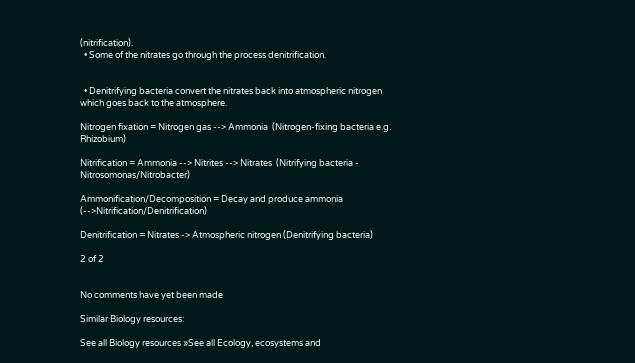(nitrification).
  • Some of the nitrates go through the process denitrification.


  • Denitrifying bacteria convert the nitrates back into atmospheric nitrogen which goes back to the atmosphere.

Nitrogen fixation = Nitrogen gas --> Ammonia  (Nitrogen-fixing bacteria e.g. Rhizobium)

Nitrification = Ammonia --> Nitrites --> Nitrates  (Nitrifying bacteria - Nitrosomonas/Nitrobacter)

Ammonification/Decomposition = Decay and produce ammonia (-->Nitrification/Denitrification)

Denitrification = Nitrates -> Atmospheric nitrogen (Denitrifying bacteria)

2 of 2


No comments have yet been made

Similar Biology resources:

See all Biology resources »See all Ecology, ecosystems and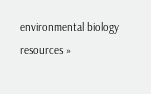environmental biology resources »